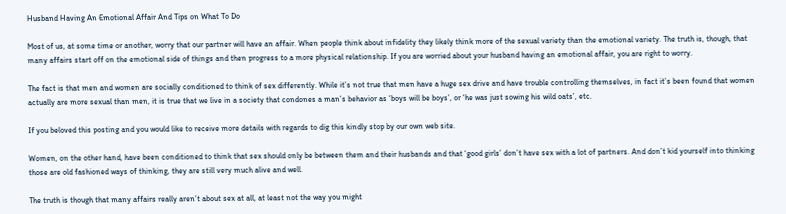Husband Having An Emotional Affair And Tips on What To Do

Most of us, at some time or another, worry that our partner will have an affair. When people think about infidelity they likely think more of the sexual variety than the emotional variety. The truth is, though, that many affairs start off on the emotional side of things and then progress to a more physical relationship. If you are worried about your husband having an emotional affair, you are right to worry.

The fact is that men and women are socially conditioned to think of sex differently. While it’s not true that men have a huge sex drive and have trouble controlling themselves, in fact it’s been found that women actually are more sexual than men, it is true that we live in a society that condones a man’s behavior as ‘boys will be boys’, or ‘he was just sowing his wild oats’, etc.

If you beloved this posting and you would like to receive more details with regards to dig this kindly stop by our own web site.

Women, on the other hand, have been conditioned to think that sex should only be between them and their husbands and that ‘good girls’ don’t have sex with a lot of partners. And don’t kid yourself into thinking those are old fashioned ways of thinking, they are still very much alive and well.

The truth is though that many affairs really aren’t about sex at all, at least not the way you might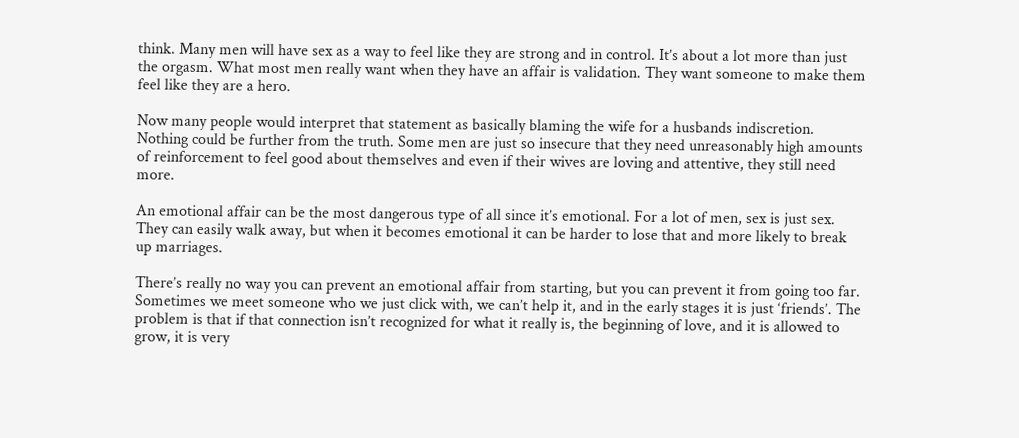think. Many men will have sex as a way to feel like they are strong and in control. It’s about a lot more than just the orgasm. What most men really want when they have an affair is validation. They want someone to make them feel like they are a hero.

Now many people would interpret that statement as basically blaming the wife for a husbands indiscretion. Nothing could be further from the truth. Some men are just so insecure that they need unreasonably high amounts of reinforcement to feel good about themselves and even if their wives are loving and attentive, they still need more.

An emotional affair can be the most dangerous type of all since it’s emotional. For a lot of men, sex is just sex. They can easily walk away, but when it becomes emotional it can be harder to lose that and more likely to break up marriages.

There’s really no way you can prevent an emotional affair from starting, but you can prevent it from going too far. Sometimes we meet someone who we just click with, we can’t help it, and in the early stages it is just ‘friends’. The problem is that if that connection isn’t recognized for what it really is, the beginning of love, and it is allowed to grow, it is very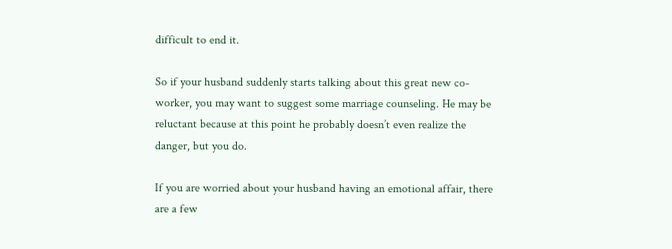difficult to end it.

So if your husband suddenly starts talking about this great new co-worker, you may want to suggest some marriage counseling. He may be reluctant because at this point he probably doesn’t even realize the danger, but you do.

If you are worried about your husband having an emotional affair, there are a few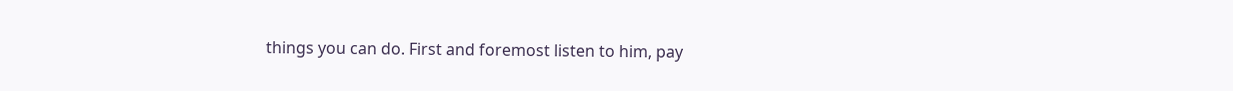things you can do. First and foremost listen to him, pay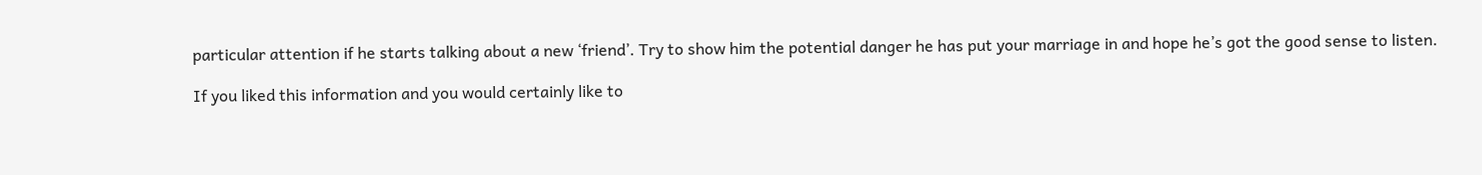particular attention if he starts talking about a new ‘friend’. Try to show him the potential danger he has put your marriage in and hope he’s got the good sense to listen.

If you liked this information and you would certainly like to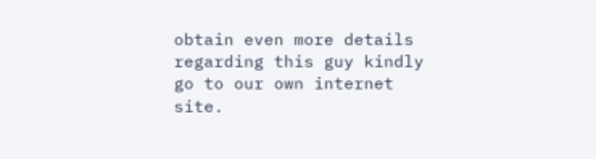obtain even more details regarding this guy kindly go to our own internet site.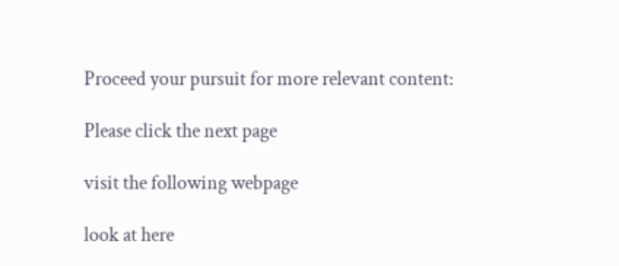Proceed your pursuit for more relevant content:

Please click the next page

visit the following webpage

look at here